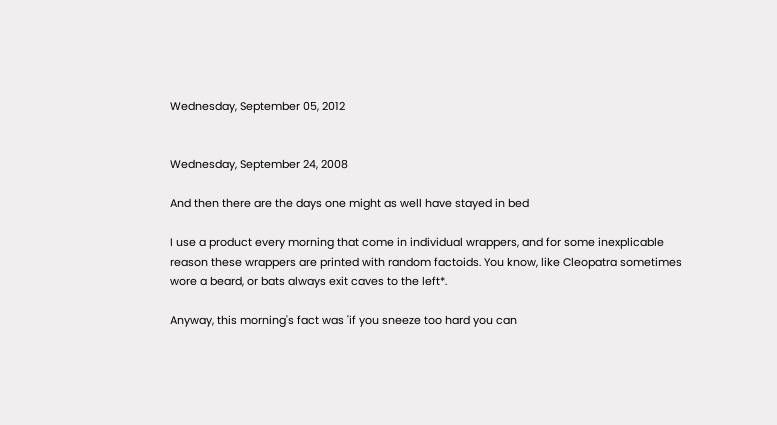Wednesday, September 05, 2012


Wednesday, September 24, 2008

And then there are the days one might as well have stayed in bed

I use a product every morning that come in individual wrappers, and for some inexplicable reason these wrappers are printed with random factoids. You know, like Cleopatra sometimes wore a beard, or bats always exit caves to the left*.

Anyway, this morning's fact was 'if you sneeze too hard you can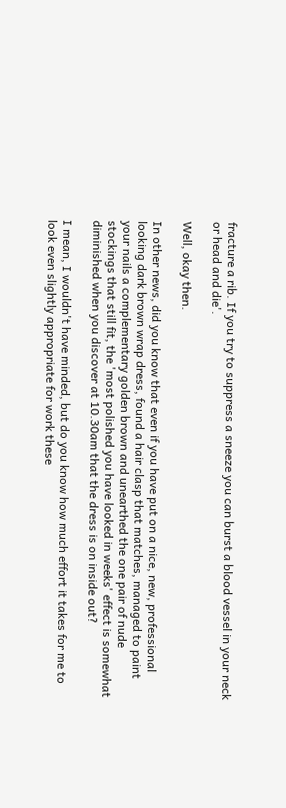fracture a rib. If you try to suppress a sneeze you can burst a blood vessel in your neck or head and die'.

Well, okay then.

In other news, did you know that even if you have put on a nice, new, professional looking dark brown wrap dress, found a hair clasp that matches, managed to paint your nails a complementary golden brown and unearthed the one pair of nude stockings that still fit, the 'most polished you have looked in weeks' effect is somewhat diminished when you discover at 10.30am that the dress is on inside out?

I mean, I wouldn't have minded, but do you know how much effort it takes for me to look even slightly appropriate for work these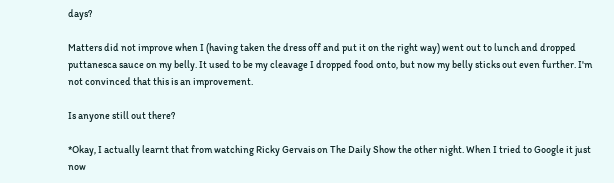days?

Matters did not improve when I (having taken the dress off and put it on the right way) went out to lunch and dropped puttanesca sauce on my belly. It used to be my cleavage I dropped food onto, but now my belly sticks out even further. I'm not convinced that this is an improvement.

Is anyone still out there?

*Okay, I actually learnt that from watching Ricky Gervais on The Daily Show the other night. When I tried to Google it just now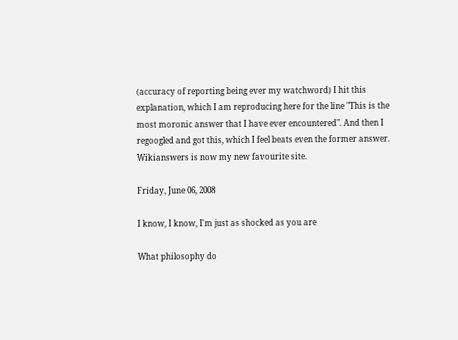(accuracy of reporting being ever my watchword) I hit this explanation, which I am reproducing here for the line "This is the most moronic answer that I have ever encountered". And then I regoogled and got this, which I feel beats even the former answer. Wikianswers is now my new favourite site.

Friday, June 06, 2008

I know, I know, I'm just as shocked as you are

What philosophy do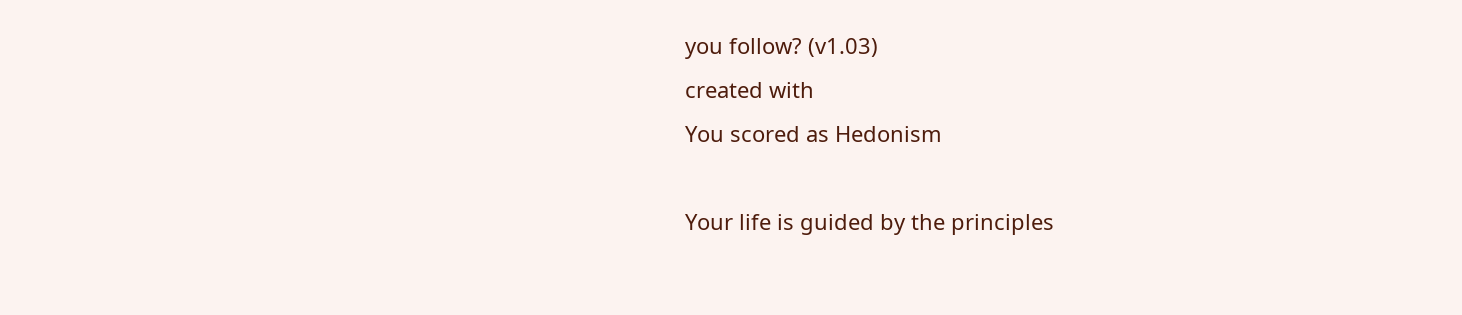you follow? (v1.03)
created with
You scored as Hedonism

Your life is guided by the principles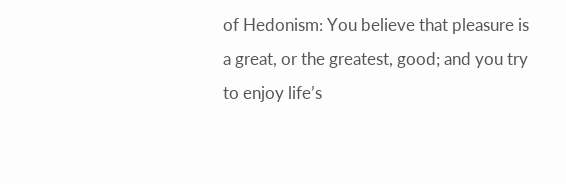of Hedonism: You believe that pleasure is a great, or the greatest, good; and you try to enjoy life’s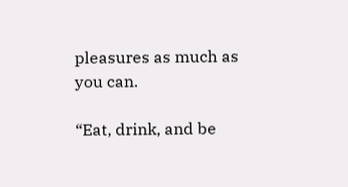pleasures as much as you can.

“Eat, drink, and be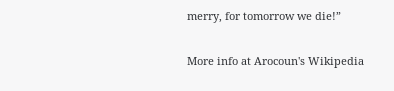merry, for tomorrow we die!”

More info at Arocoun's Wikipedia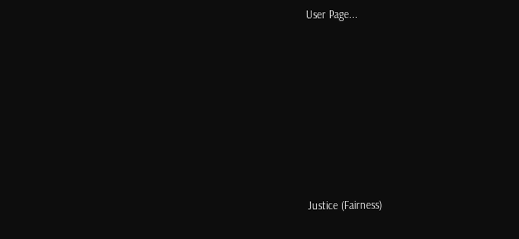User Page...







Justice (Fairness)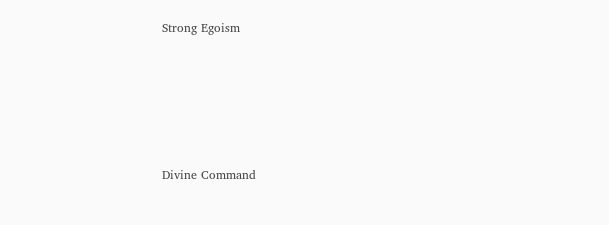Strong Egoism








Divine Command